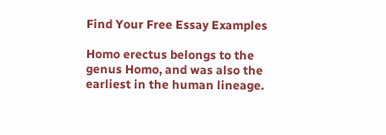Find Your Free Essay Examples

Homo erectus belongs to the genus Homo, and was also the earliest in the human lineage.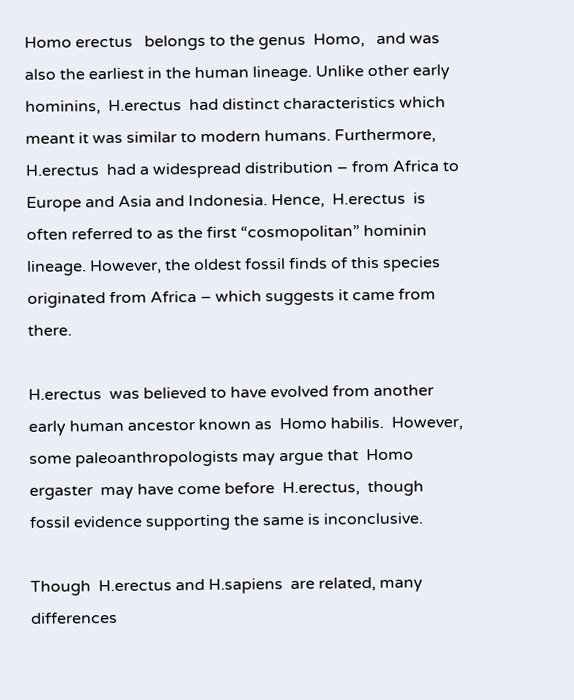Homo erectus   belongs to the genus  Homo,   and was also the earliest in the human lineage. Unlike other early hominins,  H.erectus  had distinct characteristics which meant it was similar to modern humans. Furthermore,  H.erectus  had a widespread distribution – from Africa to Europe and Asia and Indonesia. Hence,  H.erectus  is often referred to as the first “cosmopolitan” hominin lineage. However, the oldest fossil finds of this species originated from Africa – which suggests it came from there.

H.erectus  was believed to have evolved from another early human ancestor known as  Homo habilis.  However, some paleoanthropologists may argue that  Homo ergaster  may have come before  H.erectus,  though fossil evidence supporting the same is inconclusive.

Though  H.erectus and H.sapiens  are related, many differences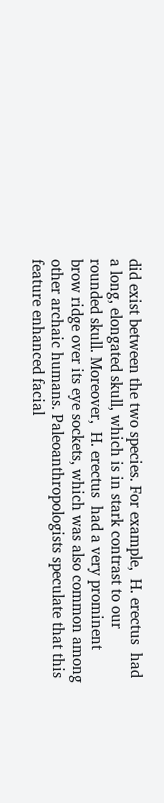did exist between the two species. For example,  H. erectus  had a long, elongated skull, which is in stark contrast to our rounded skull. Moreover,  H. erectus  had a very prominent brow ridge over its eye sockets, which was also common among other archaic humans. Paleoanthropologists speculate that this feature enhanced facial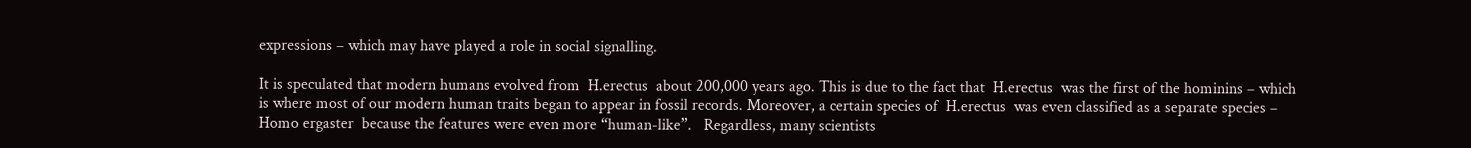expressions – which may have played a role in social signalling.

It is speculated that modern humans evolved from  H.erectus  about 200,000 years ago. This is due to the fact that  H.erectus  was the first of the hominins – which is where most of our modern human traits began to appear in fossil records. Moreover, a certain species of  H.erectus  was even classified as a separate species –  Homo ergaster  because the features were even more “human-like”.   Regardless, many scientists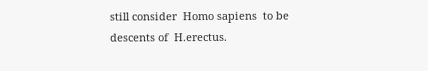still consider  Homo sapiens  to be descents of  H.erectus.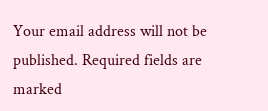Your email address will not be published. Required fields are marked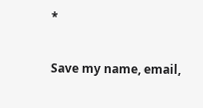*

Save my name, email,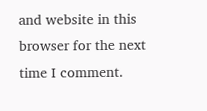and website in this browser for the next time I comment.